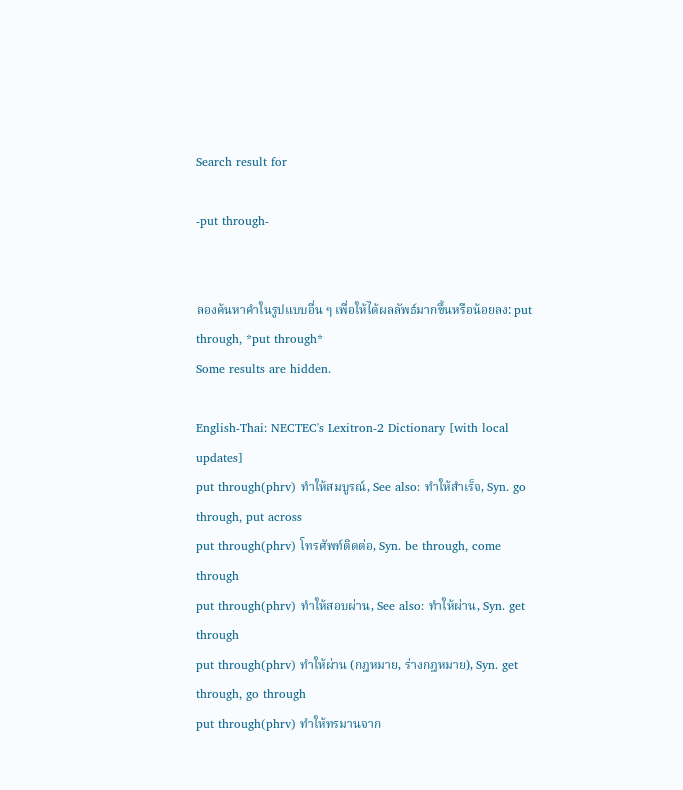Search result for

-put through-


ลองค้นหาคำในรูปแบบอื่น ๆ เพื่อให้ได้ผลลัพธ์มากขึ้นหรือน้อยลง: put through, *put through*
Some results are hidden.

English-Thai: NECTEC's Lexitron-2 Dictionary [with local updates]
put through(phrv) ทำให้สมบูรณ์, See also: ทำให้สำเร็จ, Syn. go through, put across
put through(phrv) โทรศัพท์ติดต่อ, Syn. be through, come through
put through(phrv) ทำให้สอบผ่าน, See also: ทำให้ผ่าน, Syn. get through
put through(phrv) ทำให้ผ่าน (กฎหมาย, ร่างกฎหมาย), Syn. get through, go through
put through(phrv) ทำให้ทรมานจาก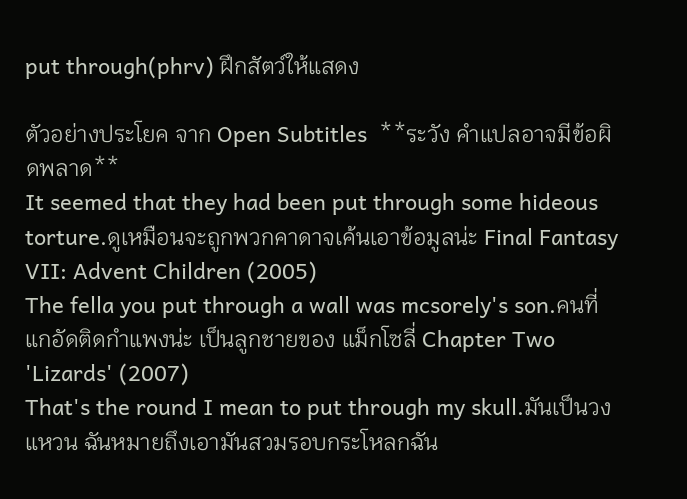put through(phrv) ฝึกสัตว์ให้แสดง

ตัวอย่างประโยค จาก Open Subtitles  **ระวัง คำแปลอาจมีข้อผิดพลาด**
It seemed that they had been put through some hideous torture.ดูเหมือนจะถูกพวกคาดาจเค้นเอาข้อมูลน่ะ Final Fantasy VII: Advent Children (2005)
The fella you put through a wall was mcsorely's son.คนที่แกอัดติดกำแพงน่ะ เป็นลูกชายของ แม็กโซลี่ Chapter Two 'Lizards' (2007)
That's the round I mean to put through my skull.มันเป็นวงแหวน ฉันหมายถึงเอามันสวมรอบกระโหลกฉัน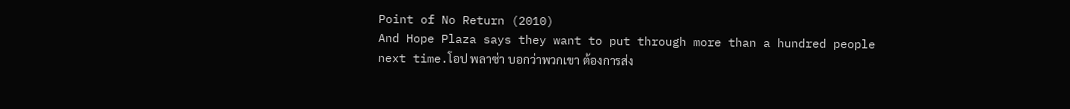Point of No Return (2010)
And Hope Plaza says they want to put through more than a hundred people next time.โอป พลาซ่า บอกว่าพวกเขา ต้องการส่ง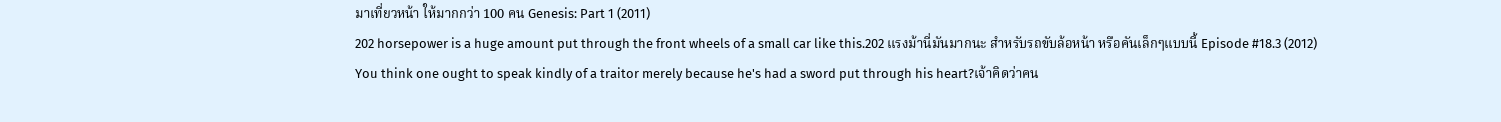มาเที่ยวหน้า ให้มากกว่า 100 คน Genesis: Part 1 (2011)
202 horsepower is a huge amount put through the front wheels of a small car like this.202 แรงม้านี่มันมากนะ สำหรับรถขับล้อหน้า หรือคันเล็กๆแบบนี้ Episode #18.3 (2012)
You think one ought to speak kindly of a traitor merely because he's had a sword put through his heart?เจ้าคิดว่าคน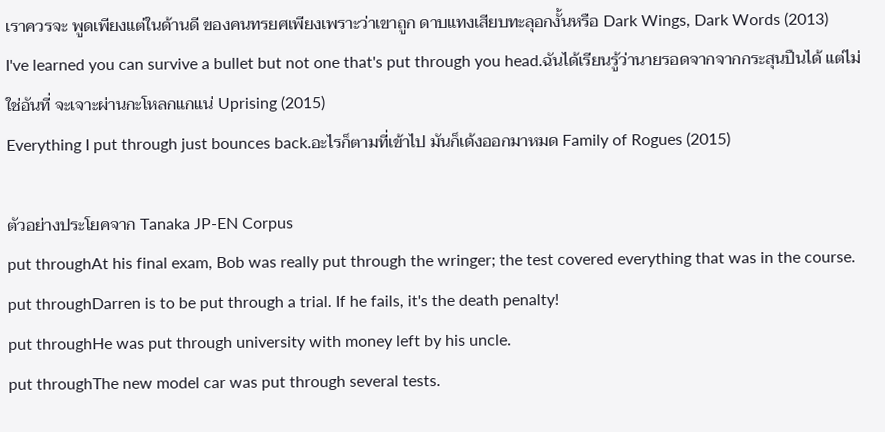เราควรจะ พูดเพียงแต่ในด้านดี ของคนทรยศเพียงเพราะว่าเขาถูก ดาบแทงเสียบทะลุอกงั้นหรือ Dark Wings, Dark Words (2013)
I've learned you can survive a bullet but not one that's put through you head.ฉันได้เรียนรู้ว่านายรอดจากจากกระสุนปืนได้ แต่ไม่ใช่อันที่ จะเจาะผ่านกะโหลกแกแน่ Uprising (2015)
Everything I put through just bounces back.อะไรก็ตามที่เข้าไป มันก็เด้งออกมาหมด Family of Rogues (2015)

ตัวอย่างประโยคจาก Tanaka JP-EN Corpus
put throughAt his final exam, Bob was really put through the wringer; the test covered everything that was in the course.
put throughDarren is to be put through a trial. If he fails, it's the death penalty!
put throughHe was put through university with money left by his uncle.
put throughThe new model car was put through several tests.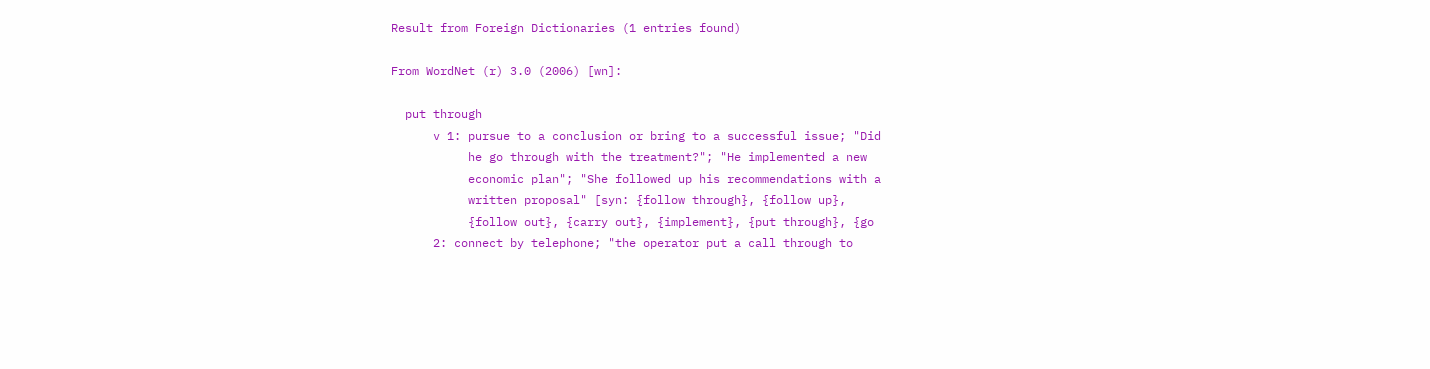Result from Foreign Dictionaries (1 entries found)

From WordNet (r) 3.0 (2006) [wn]:

  put through
      v 1: pursue to a conclusion or bring to a successful issue; "Did
           he go through with the treatment?"; "He implemented a new
           economic plan"; "She followed up his recommendations with a
           written proposal" [syn: {follow through}, {follow up},
           {follow out}, {carry out}, {implement}, {put through}, {go
      2: connect by telephone; "the operator put a call through to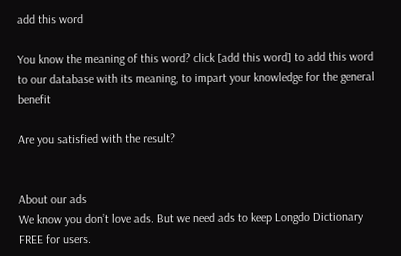add this word

You know the meaning of this word? click [add this word] to add this word to our database with its meaning, to impart your knowledge for the general benefit

Are you satisfied with the result?


About our ads
We know you don’t love ads. But we need ads to keep Longdo Dictionary FREE for users.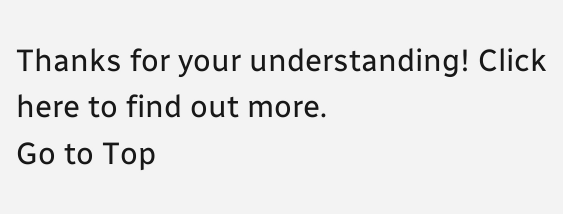Thanks for your understanding! Click here to find out more.
Go to Top